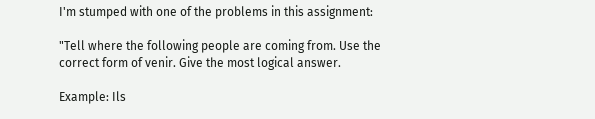I'm stumped with one of the problems in this assignment:

"Tell where the following people are coming from. Use the correct form of venir. Give the most logical answer.

Example: Ils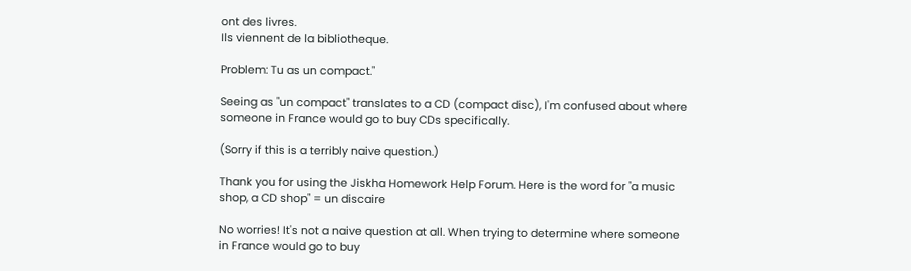ont des livres.
Ils viennent de la bibliotheque.

Problem: Tu as un compact."

Seeing as "un compact" translates to a CD (compact disc), I'm confused about where someone in France would go to buy CDs specifically.

(Sorry if this is a terribly naive question.)

Thank you for using the Jiskha Homework Help Forum. Here is the word for "a music shop, a CD shop" = un discaire

No worries! It's not a naive question at all. When trying to determine where someone in France would go to buy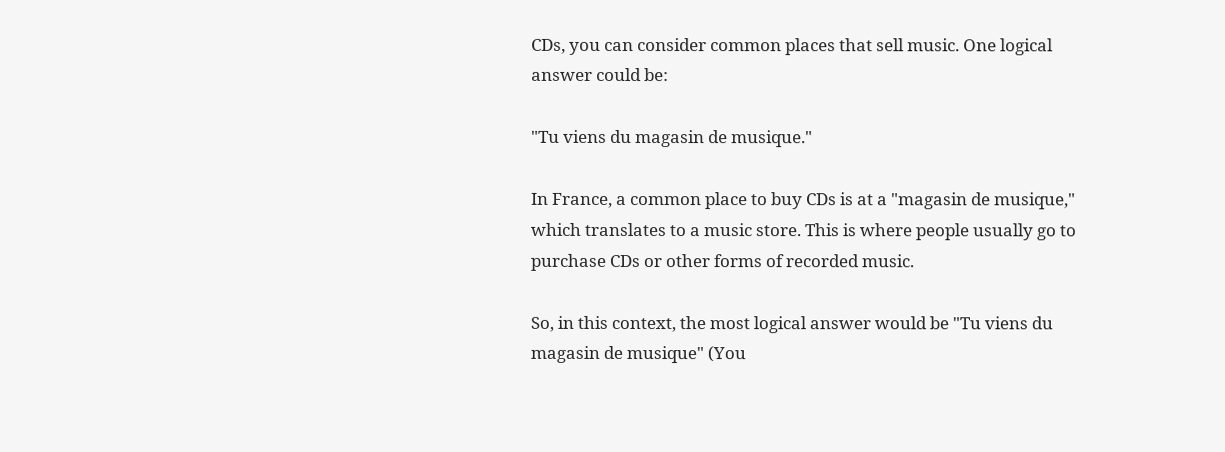CDs, you can consider common places that sell music. One logical answer could be:

"Tu viens du magasin de musique."

In France, a common place to buy CDs is at a "magasin de musique," which translates to a music store. This is where people usually go to purchase CDs or other forms of recorded music.

So, in this context, the most logical answer would be "Tu viens du magasin de musique" (You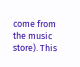come from the music store). This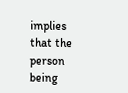implies that the person being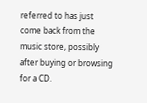referred to has just come back from the music store, possibly after buying or browsing for a CD.